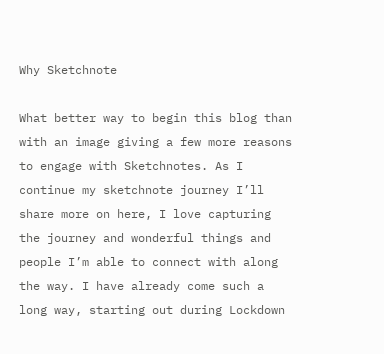Why Sketchnote

What better way to begin this blog than with an image giving a few more reasons to engage with Sketchnotes. As I continue my sketchnote journey I’ll share more on here, I love capturing the journey and wonderful things and people I’m able to connect with along the way. I have already come such a long way, starting out during Lockdown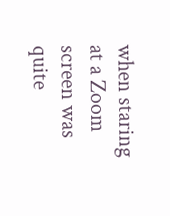when staring at a Zoom screen was quite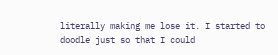literally making me lose it. I started to doodle just so that I could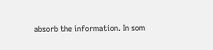absorb the information. In som